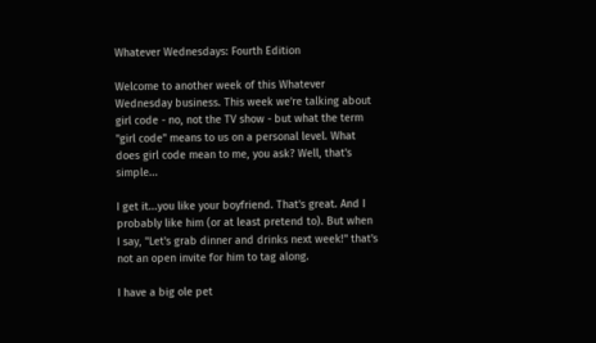Whatever Wednesdays: Fourth Edition

Welcome to another week of this Whatever Wednesday business. This week we're talking about girl code - no, not the TV show - but what the term "girl code" means to us on a personal level. What does girl code mean to me, you ask? Well, that's simple...

I get it...you like your boyfriend. That's great. And I probably like him (or at least pretend to). But when I say, "Let's grab dinner and drinks next week!" that's not an open invite for him to tag along.

I have a big ole pet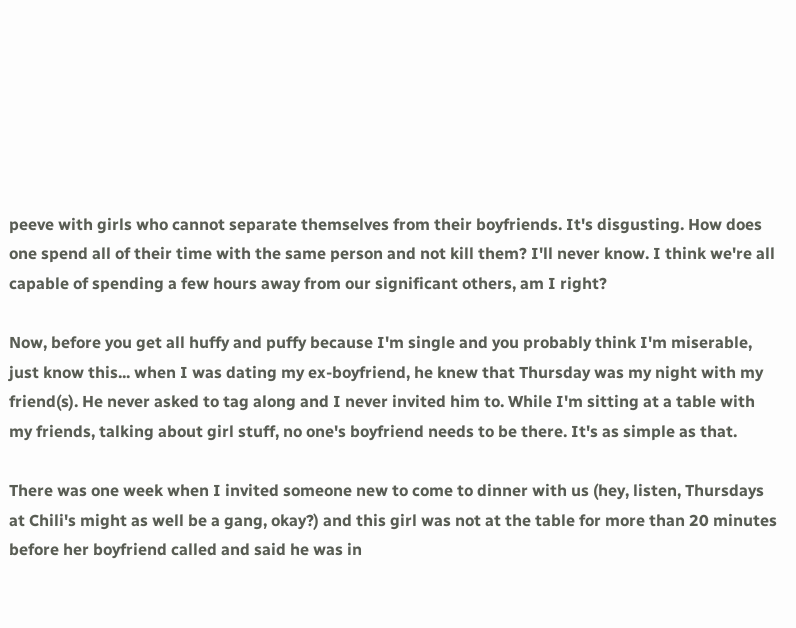peeve with girls who cannot separate themselves from their boyfriends. It's disgusting. How does one spend all of their time with the same person and not kill them? I'll never know. I think we're all capable of spending a few hours away from our significant others, am I right?

Now, before you get all huffy and puffy because I'm single and you probably think I'm miserable, just know this... when I was dating my ex-boyfriend, he knew that Thursday was my night with my friend(s). He never asked to tag along and I never invited him to. While I'm sitting at a table with my friends, talking about girl stuff, no one's boyfriend needs to be there. It's as simple as that.

There was one week when I invited someone new to come to dinner with us (hey, listen, Thursdays at Chili's might as well be a gang, okay?) and this girl was not at the table for more than 20 minutes before her boyfriend called and said he was in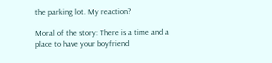the parking lot. My reaction?

Moral of the story: There is a time and a place to have your boyfriend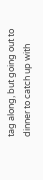tag along, but going out to dinner to catch up with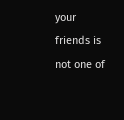your friends is not one of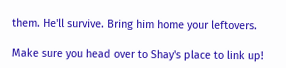them. He'll survive. Bring him home your leftovers.

Make sure you head over to Shay's place to link up!